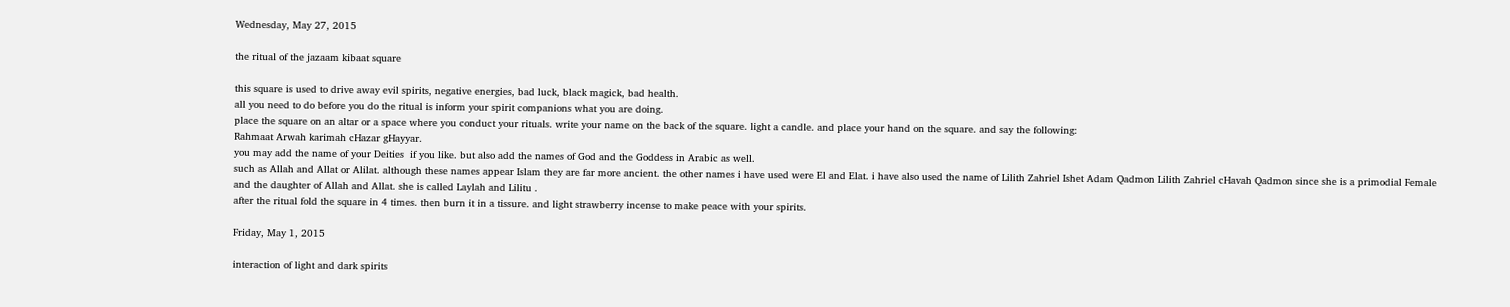Wednesday, May 27, 2015

the ritual of the jazaam kibaat square

this square is used to drive away evil spirits, negative energies, bad luck, black magick, bad health.
all you need to do before you do the ritual is inform your spirit companions what you are doing.
place the square on an altar or a space where you conduct your rituals. write your name on the back of the square. light a candle. and place your hand on the square. and say the following:
Rahmaat Arwah karimah cHazar gHayyar.
you may add the name of your Deities  if you like. but also add the names of God and the Goddess in Arabic as well.
such as Allah and Allat or Alilat. although these names appear Islam they are far more ancient. the other names i have used were El and Elat. i have also used the name of Lilith Zahriel Ishet Adam Qadmon Lilith Zahriel cHavah Qadmon since she is a primodial Female and the daughter of Allah and Allat. she is called Laylah and Lilitu .
after the ritual fold the square in 4 times. then burn it in a tissure. and light strawberry incense to make peace with your spirits.

Friday, May 1, 2015

interaction of light and dark spirits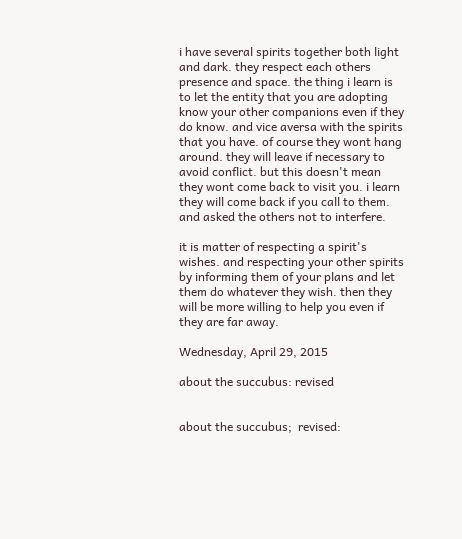i have several spirits together both light and dark. they respect each others presence and space. the thing i learn is to let the entity that you are adopting know your other companions even if they do know. and vice aversa with the spirits that you have. of course they wont hang around. they will leave if necessary to avoid conflict. but this doesn't mean they wont come back to visit you. i learn they will come back if you call to them. and asked the others not to interfere.

it is matter of respecting a spirit's wishes. and respecting your other spirits by informing them of your plans and let them do whatever they wish. then they will be more willing to help you even if they are far away.

Wednesday, April 29, 2015

about the succubus: revised


about the succubus;  revised: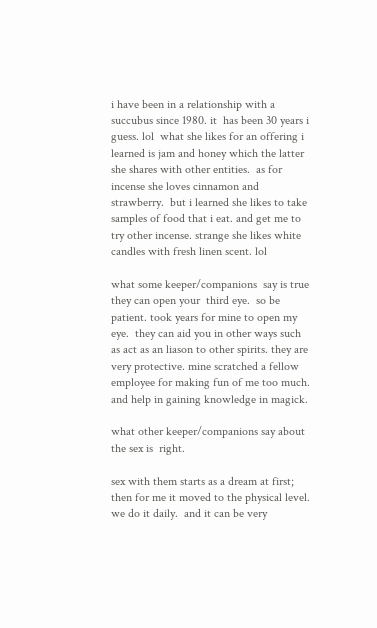i have been in a relationship with a succubus since 1980. it  has been 30 years i guess. lol  what she likes for an offering i learned is jam and honey which the latter she shares with other entities.  as for incense she loves cinnamon and strawberry.  but i learned she likes to take samples of food that i eat. and get me to try other incense. strange she likes white candles with fresh linen scent. lol

what some keeper/companions  say is true they can open your  third eye.  so be patient. took years for mine to open my eye.  they can aid you in other ways such as act as an liason to other spirits. they are very protective. mine scratched a fellow employee for making fun of me too much.  and help in gaining knowledge in magick.

what other keeper/companions say about the sex is  right.

sex with them starts as a dream at first; then for me it moved to the physical level. we do it daily.  and it can be very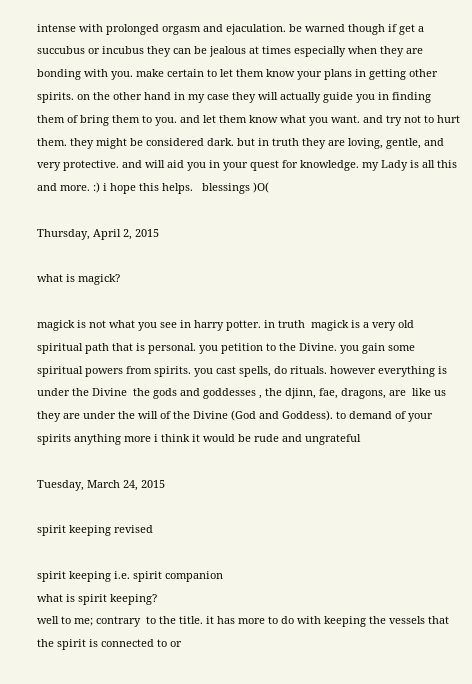intense with prolonged orgasm and ejaculation. be warned though if get a succubus or incubus they can be jealous at times especially when they are bonding with you. make certain to let them know your plans in getting other spirits. on the other hand in my case they will actually guide you in finding them of bring them to you. and let them know what you want. and try not to hurt them. they might be considered dark. but in truth they are loving, gentle, and very protective. and will aid you in your quest for knowledge. my Lady is all this  and more. :) i hope this helps.   blessings )O(

Thursday, April 2, 2015

what is magick?

magick is not what you see in harry potter. in truth  magick is a very old spiritual path that is personal. you petition to the Divine. you gain some spiritual powers from spirits. you cast spells, do rituals. however everything is under the Divine  the gods and goddesses , the djinn, fae, dragons, are  like us they are under the will of the Divine (God and Goddess). to demand of your spirits anything more i think it would be rude and ungrateful

Tuesday, March 24, 2015

spirit keeping revised

spirit keeping i.e. spirit companion
what is spirit keeping?
well to me; contrary  to the title. it has more to do with keeping the vessels that the spirit is connected to or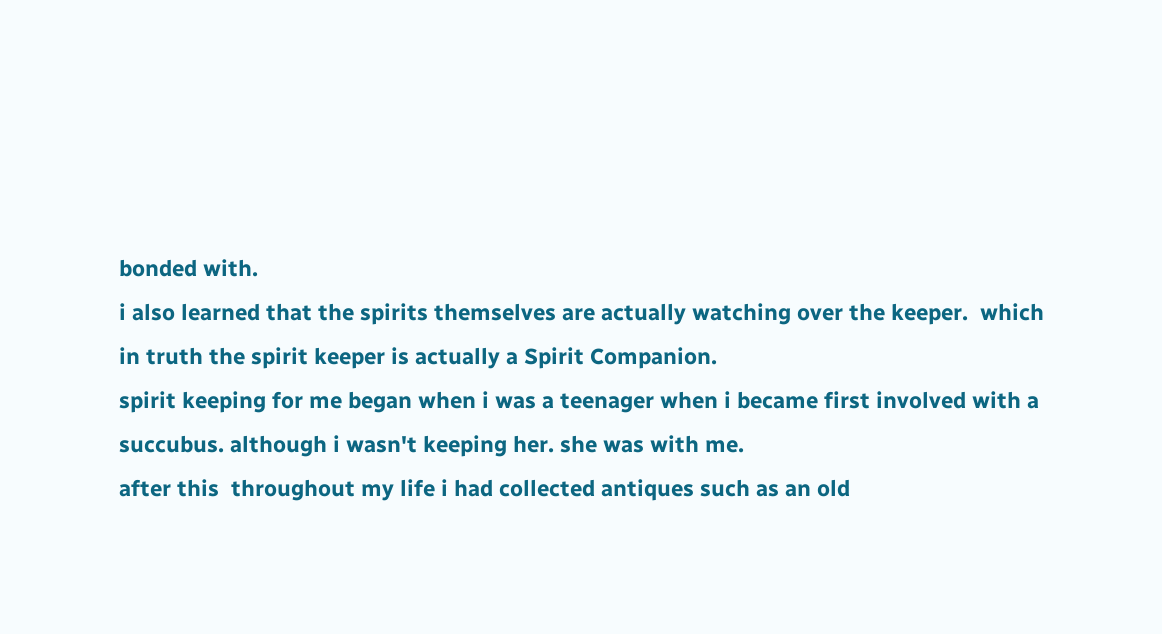bonded with.
i also learned that the spirits themselves are actually watching over the keeper.  which in truth the spirit keeper is actually a Spirit Companion.
spirit keeping for me began when i was a teenager when i became first involved with a succubus. although i wasn't keeping her. she was with me.
after this  throughout my life i had collected antiques such as an old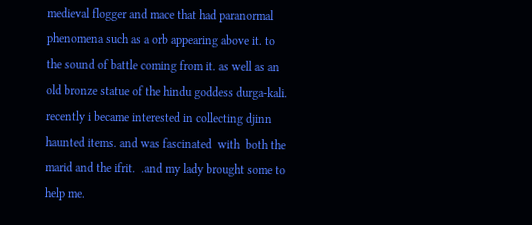medieval flogger and mace that had paranormal phenomena such as a orb appearing above it. to the sound of battle coming from it. as well as an  old bronze statue of the hindu goddess durga-kali.
recently i became interested in collecting djinn haunted items. and was fascinated  with  both the marid and the ifrit.  .and my lady brought some to help me.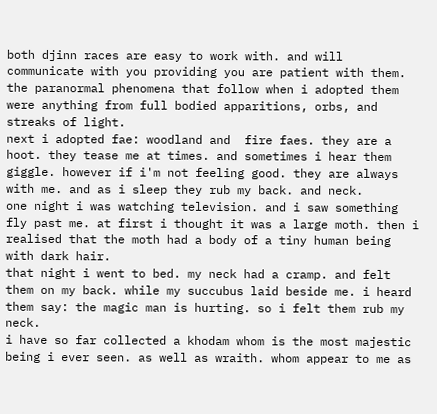both djinn races are easy to work with. and will communicate with you providing you are patient with them.
the paranormal phenomena that follow when i adopted them were anything from full bodied apparitions, orbs, and streaks of light.
next i adopted fae: woodland and  fire faes. they are a hoot. they tease me at times. and sometimes i hear them giggle. however if i'm not feeling good. they are always with me. and as i sleep they rub my back. and neck.
one night i was watching television. and i saw something fly past me. at first i thought it was a large moth. then i realised that the moth had a body of a tiny human being with dark hair.
that night i went to bed. my neck had a cramp. and felt them on my back. while my succubus laid beside me. i heard them say: the magic man is hurting. so i felt them rub my neck.
i have so far collected a khodam whom is the most majestic being i ever seen. as well as wraith. whom appear to me as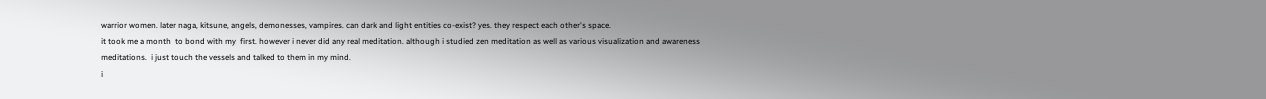warrior women. later naga, kitsune, angels, demonesses, vampires. can dark and light entities co-exist? yes. they respect each other's space.
it took me a month  to bond with my  first. however i never did any real meditation. although i studied zen meditation as well as various visualization and awareness meditations.  i just touch the vessels and talked to them in my mind.
i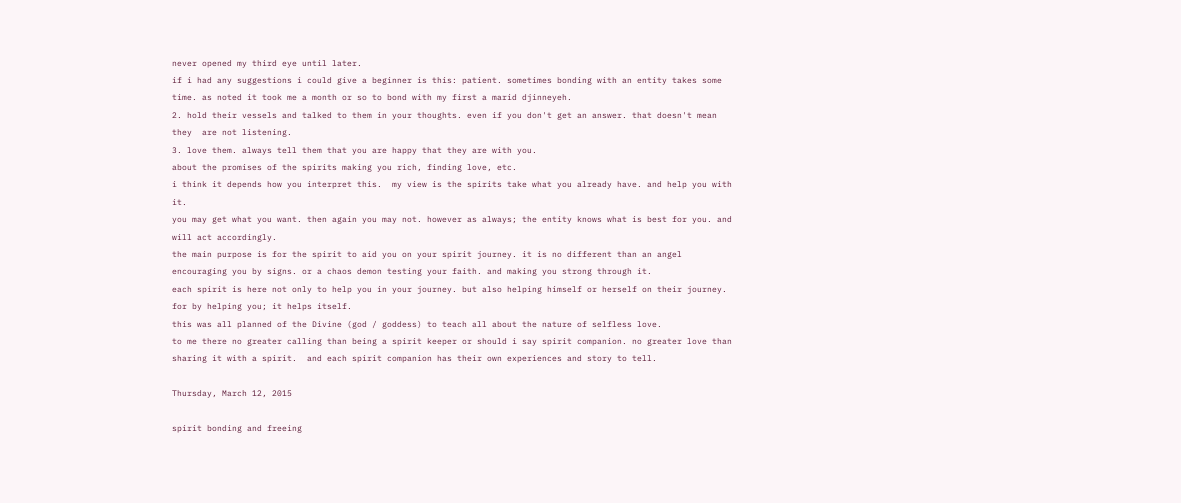never opened my third eye until later.
if i had any suggestions i could give a beginner is this: patient. sometimes bonding with an entity takes some time. as noted it took me a month or so to bond with my first a marid djinneyeh.
2. hold their vessels and talked to them in your thoughts. even if you don't get an answer. that doesn't mean they  are not listening.
3. love them. always tell them that you are happy that they are with you.
about the promises of the spirits making you rich, finding love, etc.
i think it depends how you interpret this.  my view is the spirits take what you already have. and help you with it.
you may get what you want. then again you may not. however as always; the entity knows what is best for you. and will act accordingly.
the main purpose is for the spirit to aid you on your spirit journey. it is no different than an angel encouraging you by signs. or a chaos demon testing your faith. and making you strong through it.
each spirit is here not only to help you in your journey. but also helping himself or herself on their journey. for by helping you; it helps itself.
this was all planned of the Divine (god / goddess) to teach all about the nature of selfless love.
to me there no greater calling than being a spirit keeper or should i say spirit companion. no greater love than sharing it with a spirit.  and each spirit companion has their own experiences and story to tell.

Thursday, March 12, 2015

spirit bonding and freeing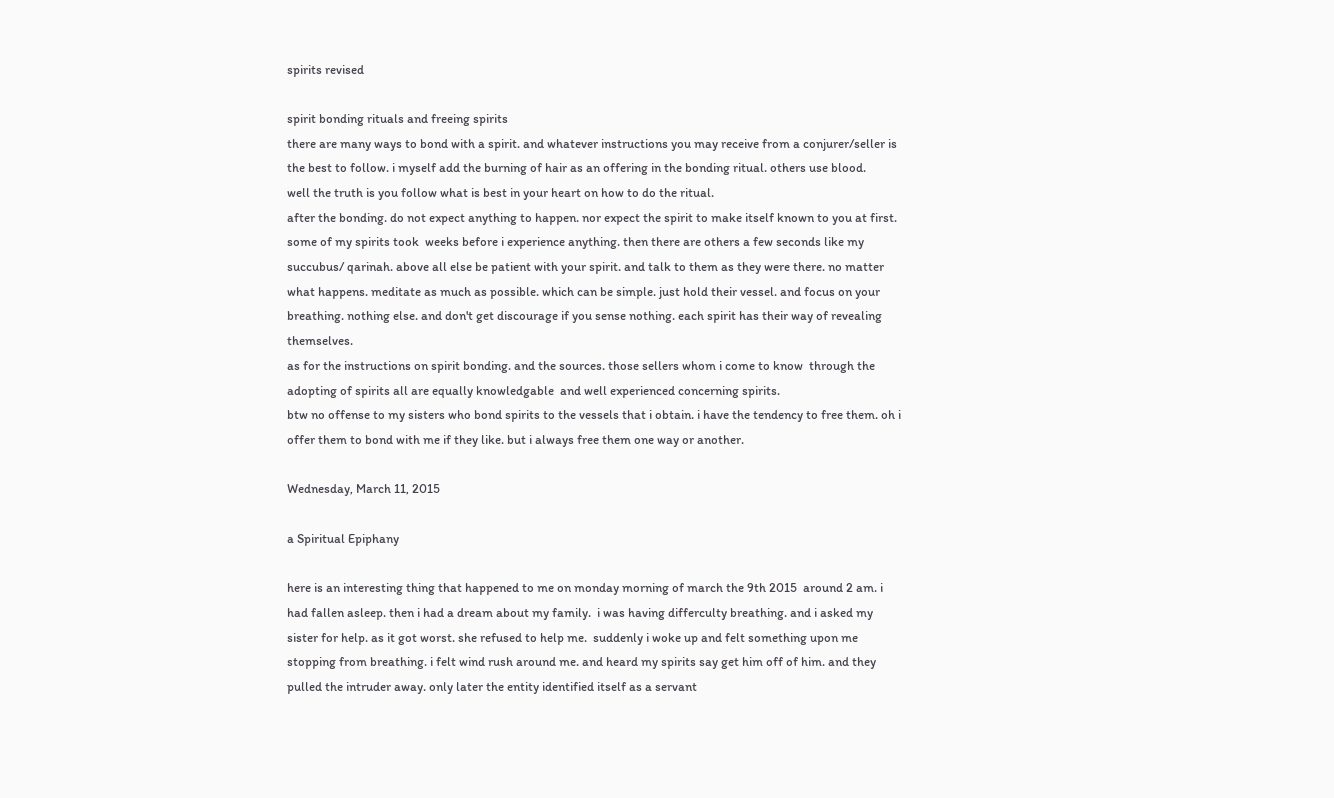spirits revised

spirit bonding rituals and freeing spirits
there are many ways to bond with a spirit. and whatever instructions you may receive from a conjurer/seller is the best to follow. i myself add the burning of hair as an offering in the bonding ritual. others use blood.
well the truth is you follow what is best in your heart on how to do the ritual.
after the bonding. do not expect anything to happen. nor expect the spirit to make itself known to you at first. some of my spirits took  weeks before i experience anything. then there are others a few seconds like my succubus/ qarinah. above all else be patient with your spirit. and talk to them as they were there. no matter what happens. meditate as much as possible. which can be simple. just hold their vessel. and focus on your breathing. nothing else. and don't get discourage if you sense nothing. each spirit has their way of revealing themselves.
as for the instructions on spirit bonding. and the sources. those sellers whom i come to know  through the adopting of spirits all are equally knowledgable  and well experienced concerning spirits.
btw no offense to my sisters who bond spirits to the vessels that i obtain. i have the tendency to free them. oh i offer them to bond with me if they like. but i always free them one way or another.

Wednesday, March 11, 2015

a Spiritual Epiphany

here is an interesting thing that happened to me on monday morning of march the 9th 2015  around 2 am. i had fallen asleep. then i had a dream about my family.  i was having differculty breathing. and i asked my sister for help. as it got worst. she refused to help me.  suddenly i woke up and felt something upon me stopping from breathing. i felt wind rush around me. and heard my spirits say get him off of him. and they pulled the intruder away. only later the entity identified itself as a servant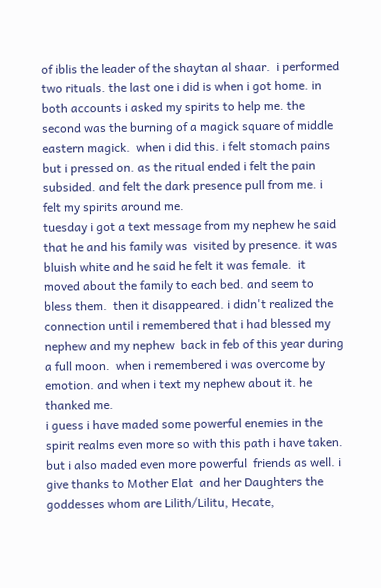of iblis the leader of the shaytan al shaar.  i performed two rituals. the last one i did is when i got home. in both accounts i asked my spirits to help me. the second was the burning of a magick square of middle eastern magick.  when i did this. i felt stomach pains but i pressed on. as the ritual ended i felt the pain subsided. and felt the dark presence pull from me. i felt my spirits around me.
tuesday i got a text message from my nephew he said that he and his family was  visited by presence. it was bluish white and he said he felt it was female.  it moved about the family to each bed. and seem to bless them.  then it disappeared. i didn't realized the connection until i remembered that i had blessed my nephew and my nephew  back in feb of this year during a full moon.  when i remembered i was overcome by emotion. and when i text my nephew about it. he thanked me.
i guess i have maded some powerful enemies in the spirit realms even more so with this path i have taken. but i also maded even more powerful  friends as well. i give thanks to Mother Elat  and her Daughters the goddesses whom are Lilith/Lilitu, Hecate,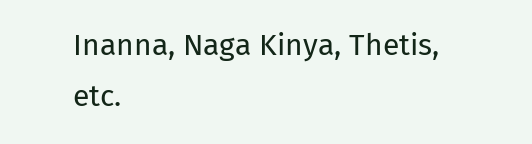Inanna, Naga Kinya, Thetis,  etc.